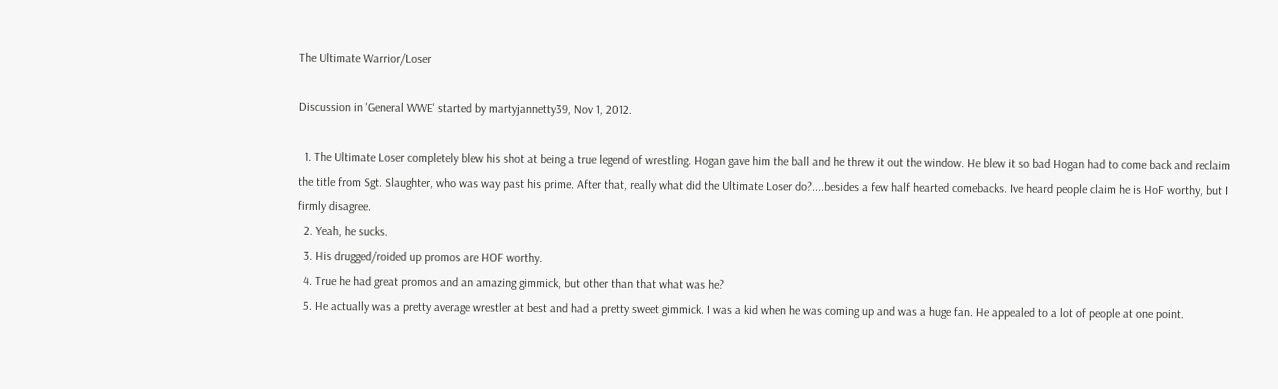The Ultimate Warrior/Loser

Discussion in 'General WWE' started by martyjannetty39, Nov 1, 2012.

  1. The Ultimate Loser completely blew his shot at being a true legend of wrestling. Hogan gave him the ball and he threw it out the window. He blew it so bad Hogan had to come back and reclaim the title from Sgt. Slaughter, who was way past his prime. After that, really what did the Ultimate Loser do?....besides a few half hearted comebacks. Ive heard people claim he is HoF worthy, but I firmly disagree.
  2. Yeah, he sucks.
  3. His drugged/roided up promos are HOF worthy.
  4. True he had great promos and an amazing gimmick, but other than that what was he?
  5. He actually was a pretty average wrestler at best and had a pretty sweet gimmick. I was a kid when he was coming up and was a huge fan. He appealed to a lot of people at one point.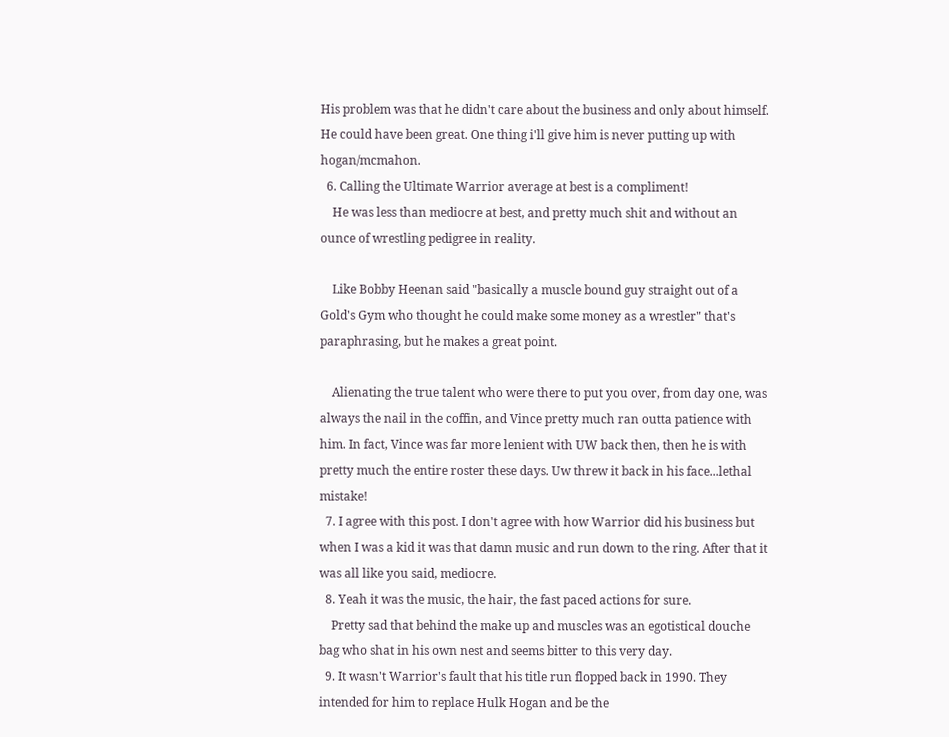His problem was that he didn't care about the business and only about himself. He could have been great. One thing i'll give him is never putting up with hogan/mcmahon.
  6. Calling the Ultimate Warrior average at best is a compliment!
    He was less than mediocre at best, and pretty much shit and without an ounce of wrestling pedigree in reality.

    Like Bobby Heenan said "basically a muscle bound guy straight out of a Gold's Gym who thought he could make some money as a wrestler" that's paraphrasing, but he makes a great point.

    Alienating the true talent who were there to put you over, from day one, was always the nail in the coffin, and Vince pretty much ran outta patience with him. In fact, Vince was far more lenient with UW back then, then he is with pretty much the entire roster these days. Uw threw it back in his face...lethal mistake!
  7. I agree with this post. I don't agree with how Warrior did his business but when I was a kid it was that damn music and run down to the ring. After that it was all like you said, mediocre.
  8. Yeah it was the music, the hair, the fast paced actions for sure.
    Pretty sad that behind the make up and muscles was an egotistical douche bag who shat in his own nest and seems bitter to this very day.
  9. It wasn't Warrior's fault that his title run flopped back in 1990. They intended for him to replace Hulk Hogan and be the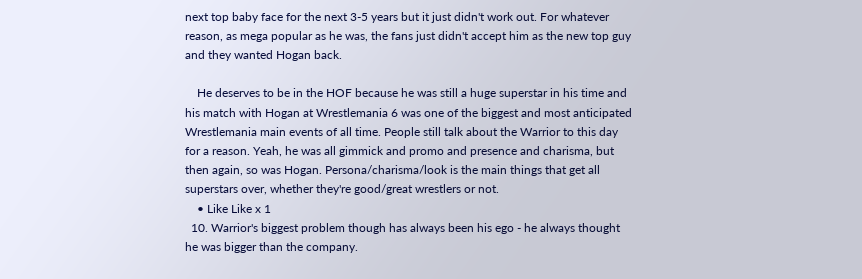next top baby face for the next 3-5 years but it just didn't work out. For whatever reason, as mega popular as he was, the fans just didn't accept him as the new top guy and they wanted Hogan back.

    He deserves to be in the HOF because he was still a huge superstar in his time and his match with Hogan at Wrestlemania 6 was one of the biggest and most anticipated Wrestlemania main events of all time. People still talk about the Warrior to this day for a reason. Yeah, he was all gimmick and promo and presence and charisma, but then again, so was Hogan. Persona/charisma/look is the main things that get all superstars over, whether they're good/great wrestlers or not.
    • Like Like x 1
  10. Warrior's biggest problem though has always been his ego - he always thought he was bigger than the company.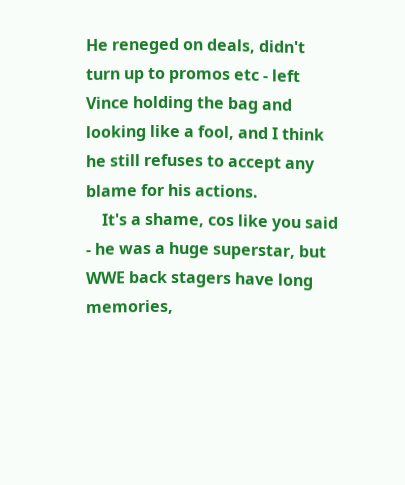He reneged on deals, didn't turn up to promos etc - left Vince holding the bag and looking like a fool, and I think he still refuses to accept any blame for his actions.
    It's a shame, cos like you said - he was a huge superstar, but WWE back stagers have long memories,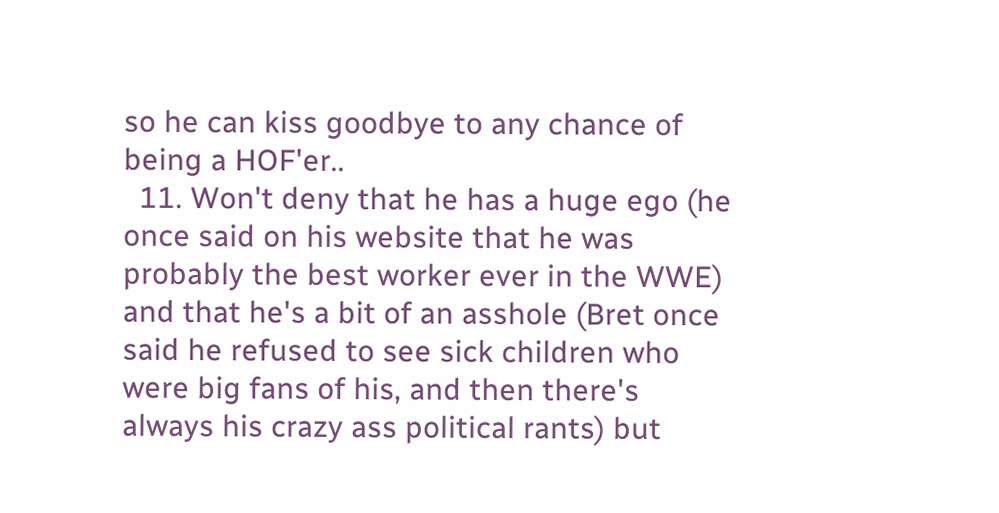so he can kiss goodbye to any chance of being a HOF'er..
  11. Won't deny that he has a huge ego (he once said on his website that he was probably the best worker ever in the WWE) and that he's a bit of an asshole (Bret once said he refused to see sick children who were big fans of his, and then there's always his crazy ass political rants) but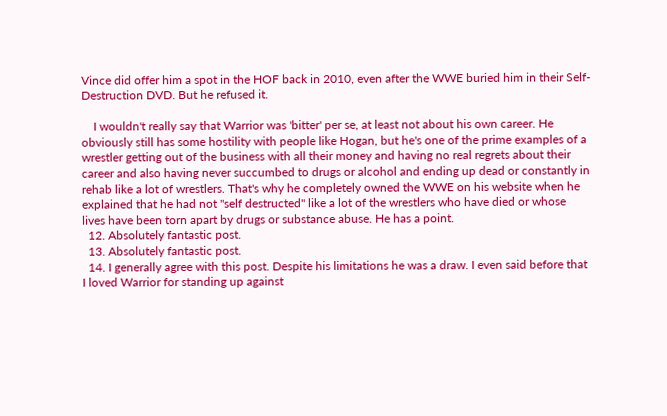Vince did offer him a spot in the HOF back in 2010, even after the WWE buried him in their Self-Destruction DVD. But he refused it.

    I wouldn't really say that Warrior was 'bitter' per se, at least not about his own career. He obviously still has some hostility with people like Hogan, but he's one of the prime examples of a wrestler getting out of the business with all their money and having no real regrets about their career and also having never succumbed to drugs or alcohol and ending up dead or constantly in rehab like a lot of wrestlers. That's why he completely owned the WWE on his website when he explained that he had not "self destructed" like a lot of the wrestlers who have died or whose lives have been torn apart by drugs or substance abuse. He has a point.
  12. Absolutely fantastic post.
  13. Absolutely fantastic post.
  14. I generally agree with this post. Despite his limitations he was a draw. I even said before that I loved Warrior for standing up against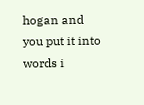hogan and you put it into words i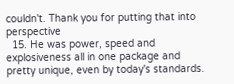couldn't. Thank you for putting that into perspective
  15. He was power, speed and explosiveness all in one package and pretty unique, even by today's standards.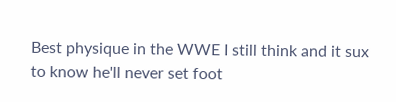Best physique in the WWE I still think and it sux to know he'll never set foot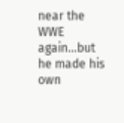near the WWE again...but he made his own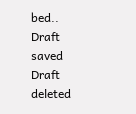bed..
Draft saved Draft deleted